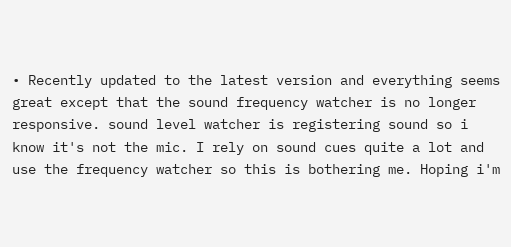• Recently updated to the latest version and everything seems great except that the sound frequency watcher is no longer responsive. sound level watcher is registering sound so i know it's not the mic. I rely on sound cues quite a lot and use the frequency watcher so this is bothering me. Hoping i'm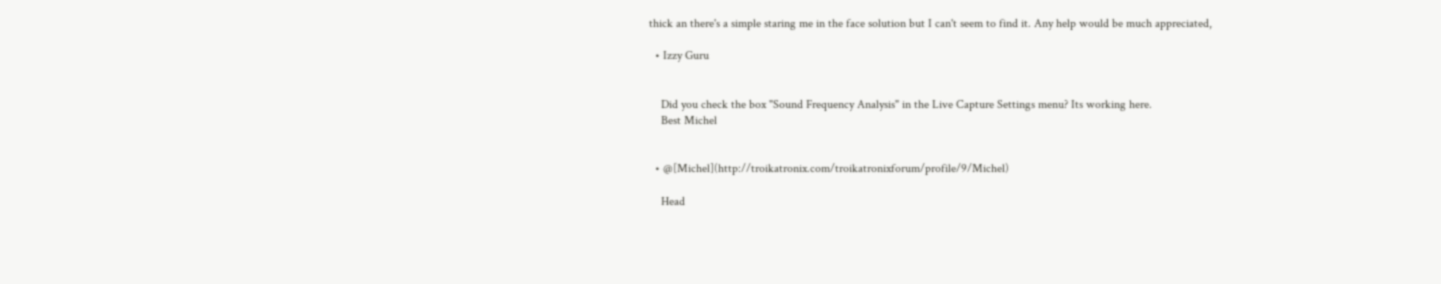thick an there's a simple staring me in the face solution but I can't seem to find it. Any help would be much appreciated,

  • Izzy Guru


    Did you check the box "Sound Frequency Analysis" in the Live Capture Settings menu? Its working here.
    Best Michel


  • @[Michel](http://troikatronix.com/troikatronixforum/profile/9/Michel)

    Head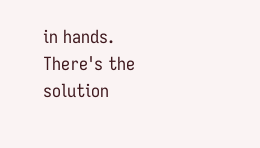in hands. There's the solution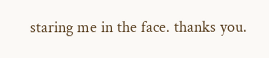staring me in the face. thanks you.